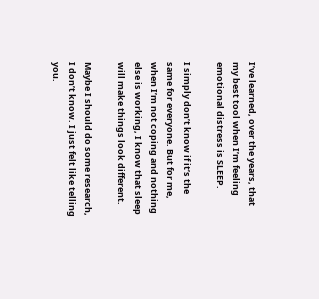I’ve learned, over the years, that my best tool when I’m feeling emotional distress is SLEEP.

I simply don’t know if it’s the same for everyone. But for me, when I’m not coping and nothing else is working, I know that sleep will make things look different.

Maybe I should do some research, I don’t know. I just felt like telling you.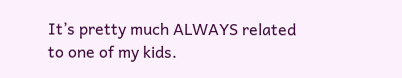It’s pretty much ALWAYS related to one of my kids.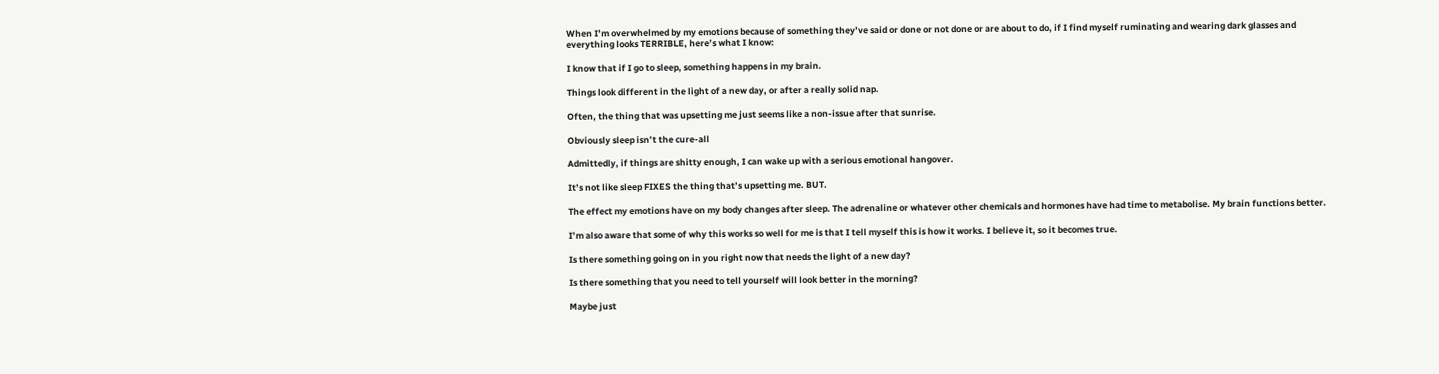When I’m overwhelmed by my emotions because of something they’ve said or done or not done or are about to do, if I find myself ruminating and wearing dark glasses and everything looks TERRIBLE, here’s what I know:

I know that if I go to sleep, something happens in my brain.

Things look different in the light of a new day, or after a really solid nap.

Often, the thing that was upsetting me just seems like a non-issue after that sunrise.

Obviously sleep isn’t the cure-all

Admittedly, if things are shitty enough, I can wake up with a serious emotional hangover.

It’s not like sleep FIXES the thing that’s upsetting me. BUT.

The effect my emotions have on my body changes after sleep. The adrenaline or whatever other chemicals and hormones have had time to metabolise. My brain functions better.

I’m also aware that some of why this works so well for me is that I tell myself this is how it works. I believe it, so it becomes true.

Is there something going on in you right now that needs the light of a new day?

Is there something that you need to tell yourself will look better in the morning?

Maybe just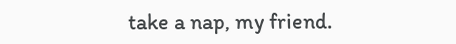take a nap, my friend.